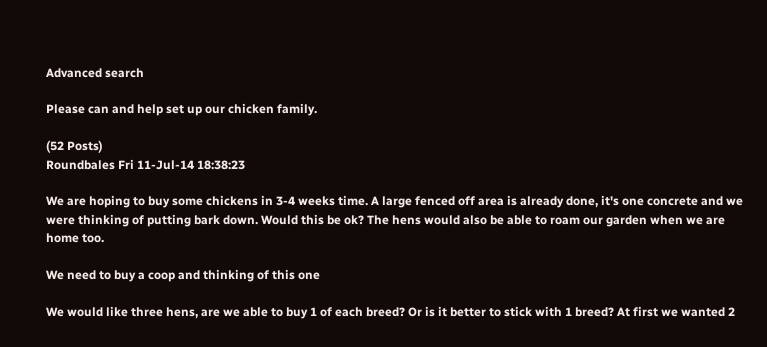Advanced search

Please can and help set up our chicken family.

(52 Posts)
Roundbales Fri 11-Jul-14 18:38:23

We are hoping to buy some chickens in 3-4 weeks time. A large fenced off area is already done, it's one concrete and we were thinking of putting bark down. Would this be ok? The hens would also be able to roam our garden when we are home too.

We need to buy a coop and thinking of this one

We would like three hens, are we able to buy 1 of each breed? Or is it better to stick with 1 breed? At first we wanted 2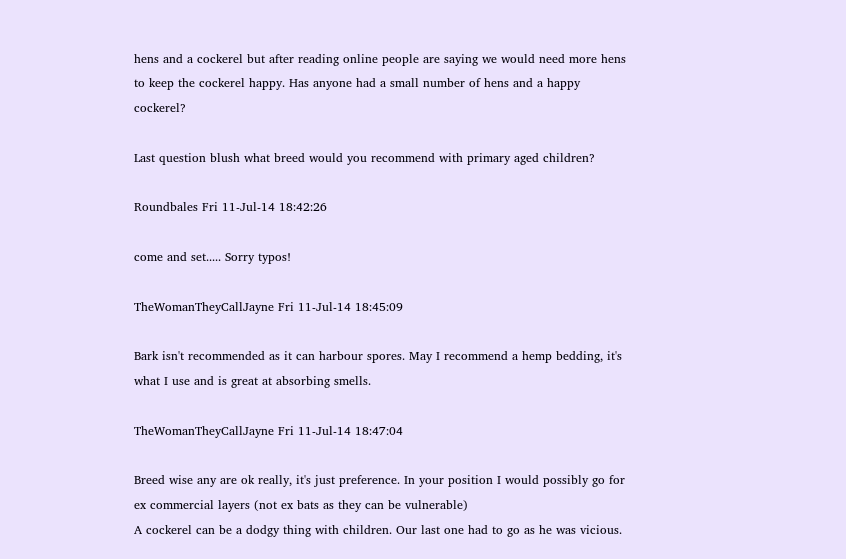hens and a cockerel but after reading online people are saying we would need more hens to keep the cockerel happy. Has anyone had a small number of hens and a happy cockerel?

Last question blush what breed would you recommend with primary aged children?

Roundbales Fri 11-Jul-14 18:42:26

come and set..... Sorry typos!

TheWomanTheyCallJayne Fri 11-Jul-14 18:45:09

Bark isn't recommended as it can harbour spores. May I recommend a hemp bedding, it's what I use and is great at absorbing smells.

TheWomanTheyCallJayne Fri 11-Jul-14 18:47:04

Breed wise any are ok really, it's just preference. In your position I would possibly go for ex commercial layers (not ex bats as they can be vulnerable)
A cockerel can be a dodgy thing with children. Our last one had to go as he was vicious.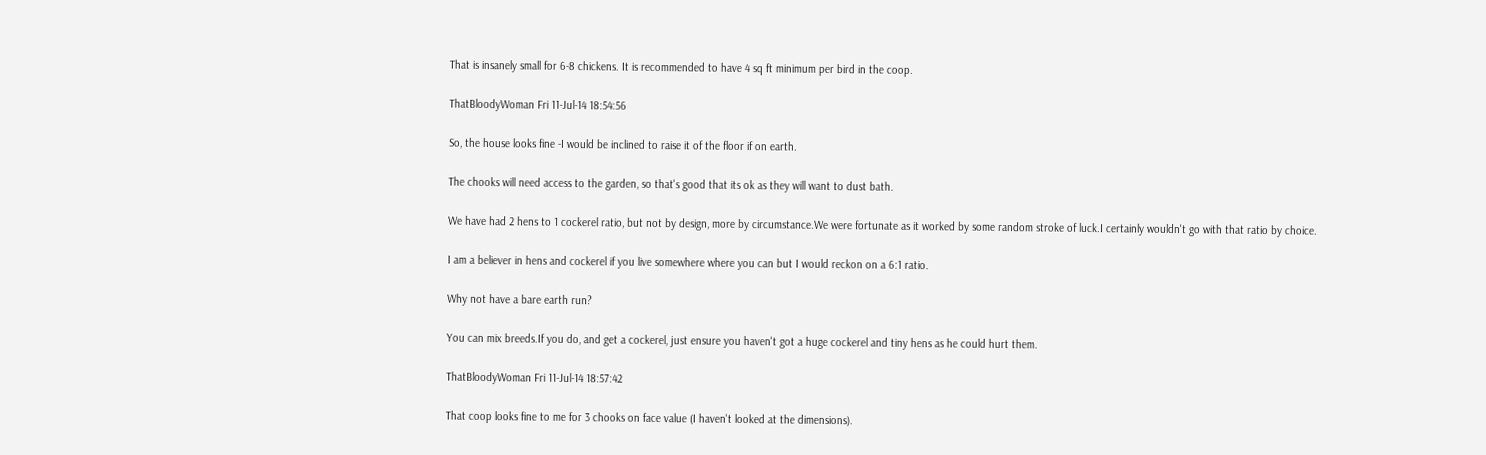That is insanely small for 6-8 chickens. It is recommended to have 4 sq ft minimum per bird in the coop.

ThatBloodyWoman Fri 11-Jul-14 18:54:56

So, the house looks fine -I would be inclined to raise it of the floor if on earth.

The chooks will need access to the garden, so that's good that its ok as they will want to dust bath.

We have had 2 hens to 1 cockerel ratio, but not by design, more by circumstance.We were fortunate as it worked by some random stroke of luck.I certainly wouldn't go with that ratio by choice.

I am a believer in hens and cockerel if you live somewhere where you can but I would reckon on a 6:1 ratio.

Why not have a bare earth run?

You can mix breeds.If you do, and get a cockerel, just ensure you haven't got a huge cockerel and tiny hens as he could hurt them.

ThatBloodyWoman Fri 11-Jul-14 18:57:42

That coop looks fine to me for 3 chooks on face value (I haven't looked at the dimensions).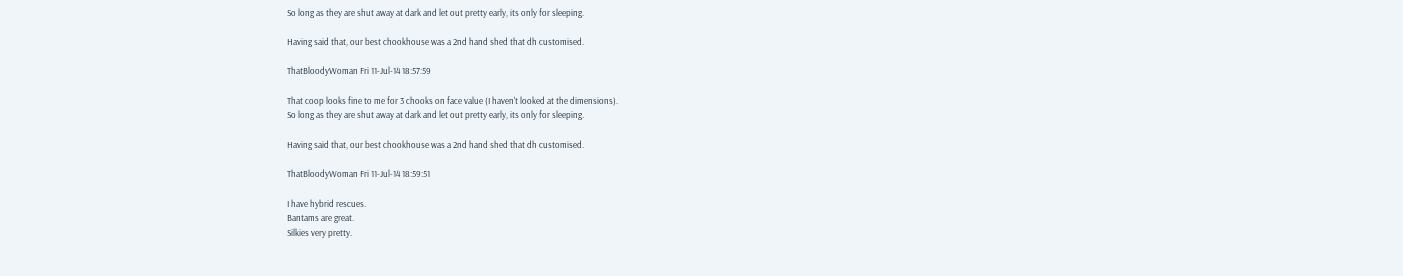So long as they are shut away at dark and let out pretty early, its only for sleeping.

Having said that, our best chookhouse was a 2nd hand shed that dh customised.

ThatBloodyWoman Fri 11-Jul-14 18:57:59

That coop looks fine to me for 3 chooks on face value (I haven't looked at the dimensions).
So long as they are shut away at dark and let out pretty early, its only for sleeping.

Having said that, our best chookhouse was a 2nd hand shed that dh customised.

ThatBloodyWoman Fri 11-Jul-14 18:59:51

I have hybrid rescues.
Bantams are great.
Silkies very pretty.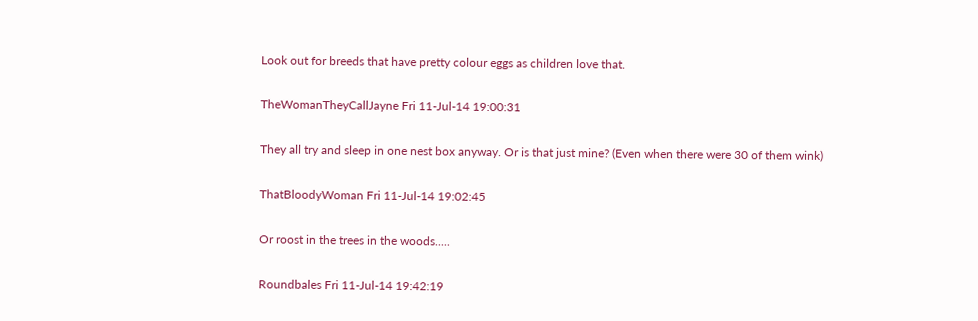Look out for breeds that have pretty colour eggs as children love that.

TheWomanTheyCallJayne Fri 11-Jul-14 19:00:31

They all try and sleep in one nest box anyway. Or is that just mine? (Even when there were 30 of them wink)

ThatBloodyWoman Fri 11-Jul-14 19:02:45

Or roost in the trees in the woods.....

Roundbales Fri 11-Jul-14 19:42:19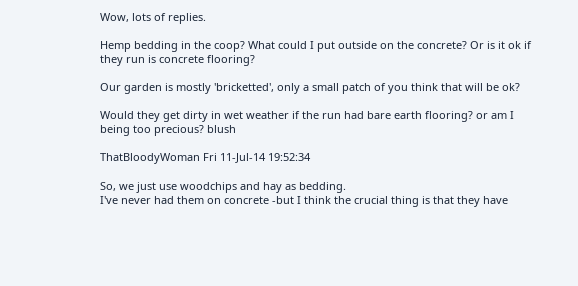Wow, lots of replies.

Hemp bedding in the coop? What could I put outside on the concrete? Or is it ok if they run is concrete flooring?

Our garden is mostly 'bricketted', only a small patch of you think that will be ok?

Would they get dirty in wet weather if the run had bare earth flooring? or am I being too precious? blush

ThatBloodyWoman Fri 11-Jul-14 19:52:34

So, we just use woodchips and hay as bedding.
I've never had them on concrete -but I think the crucial thing is that they have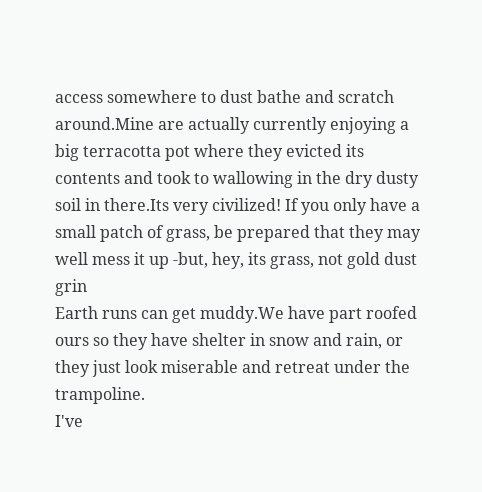access somewhere to dust bathe and scratch around.Mine are actually currently enjoying a big terracotta pot where they evicted its contents and took to wallowing in the dry dusty soil in there.Its very civilized! If you only have a small patch of grass, be prepared that they may well mess it up -but, hey, its grass, not gold dust grin
Earth runs can get muddy.We have part roofed ours so they have shelter in snow and rain, or they just look miserable and retreat under the trampoline.
I've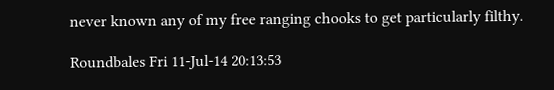never known any of my free ranging chooks to get particularly filthy.

Roundbales Fri 11-Jul-14 20:13:53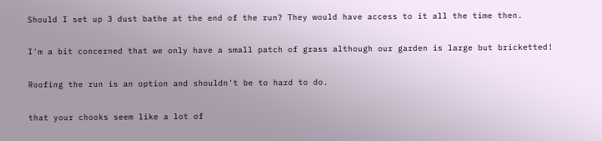Should I set up 3 dust bathe at the end of the run? They would have access to it all the time then.

I'm a bit concerned that we only have a small patch of grass although our garden is large but bricketted!

Roofing the run is an option and shouldn't be to hard to do.

that your chooks seem like a lot of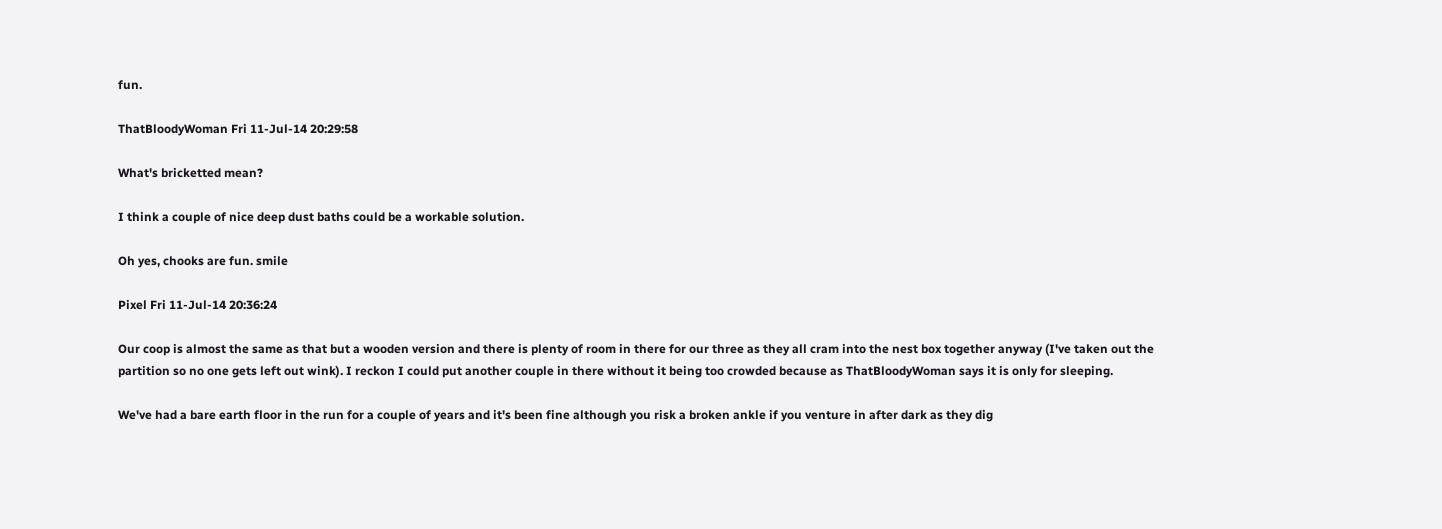fun.

ThatBloodyWoman Fri 11-Jul-14 20:29:58

What's bricketted mean?

I think a couple of nice deep dust baths could be a workable solution.

Oh yes, chooks are fun. smile

Pixel Fri 11-Jul-14 20:36:24

Our coop is almost the same as that but a wooden version and there is plenty of room in there for our three as they all cram into the nest box together anyway (I've taken out the partition so no one gets left out wink). I reckon I could put another couple in there without it being too crowded because as ThatBloodyWoman says it is only for sleeping.

We've had a bare earth floor in the run for a couple of years and it's been fine although you risk a broken ankle if you venture in after dark as they dig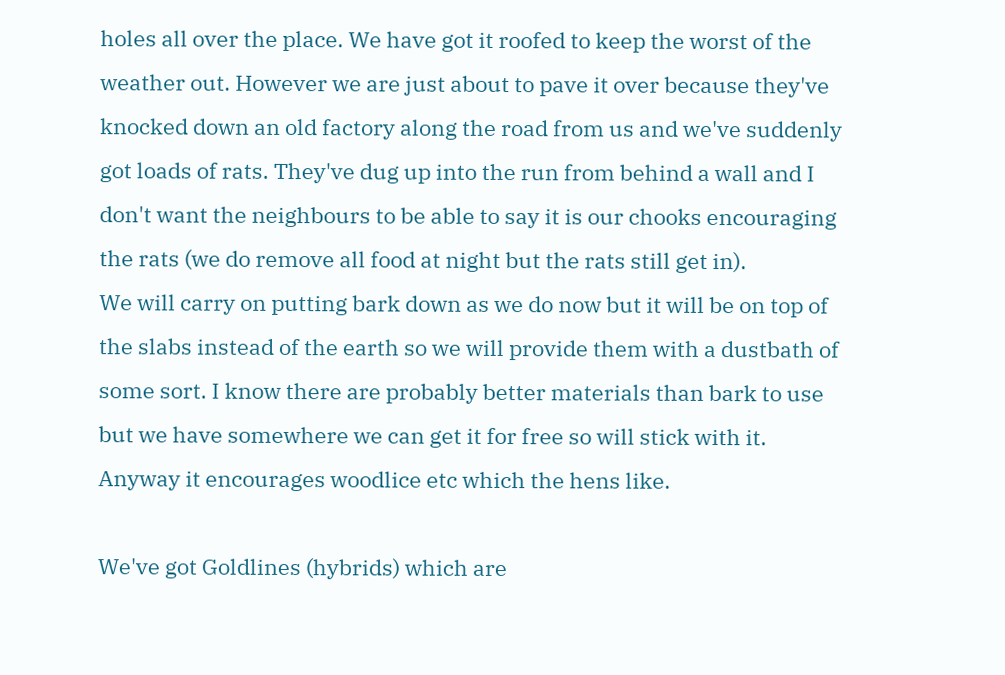holes all over the place. We have got it roofed to keep the worst of the weather out. However we are just about to pave it over because they've knocked down an old factory along the road from us and we've suddenly got loads of rats. They've dug up into the run from behind a wall and I don't want the neighbours to be able to say it is our chooks encouraging the rats (we do remove all food at night but the rats still get in).
We will carry on putting bark down as we do now but it will be on top of the slabs instead of the earth so we will provide them with a dustbath of some sort. I know there are probably better materials than bark to use but we have somewhere we can get it for free so will stick with it. Anyway it encourages woodlice etc which the hens like.

We've got Goldlines (hybrids) which are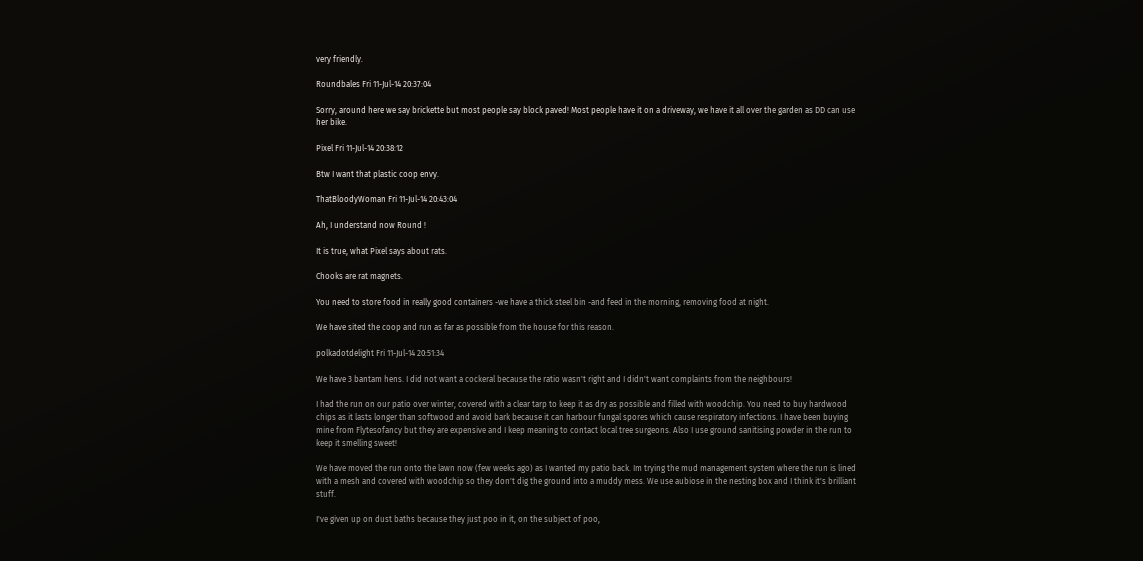very friendly.

Roundbales Fri 11-Jul-14 20:37:04

Sorry, around here we say brickette but most people say block paved! Most people have it on a driveway, we have it all over the garden as DD can use her bike.

Pixel Fri 11-Jul-14 20:38:12

Btw I want that plastic coop envy.

ThatBloodyWoman Fri 11-Jul-14 20:43:04

Ah, I understand now Round !

It is true, what Pixel says about rats.

Chooks are rat magnets.

You need to store food in really good containers -we have a thick steel bin -and feed in the morning, removing food at night.

We have sited the coop and run as far as possible from the house for this reason.

polkadotdelight Fri 11-Jul-14 20:51:34

We have 3 bantam hens. I did not want a cockeral because the ratio wasn't right and I didn't want complaints from the neighbours!

I had the run on our patio over winter, covered with a clear tarp to keep it as dry as possible and filled with woodchip. You need to buy hardwood chips as it lasts longer than softwood and avoid bark because it can harbour fungal spores which cause respiratory infections. I have been buying mine from Flytesofancy but they are expensive and I keep meaning to contact local tree surgeons. Also I use ground sanitising powder in the run to keep it smelling sweet!

We have moved the run onto the lawn now (few weeks ago) as I wanted my patio back. Im trying the mud management system where the run is lined with a mesh and covered with woodchip so they don't dig the ground into a muddy mess. We use aubiose in the nesting box and I think it's brilliant stuff.

I've given up on dust baths because they just poo in it, on the subject of poo,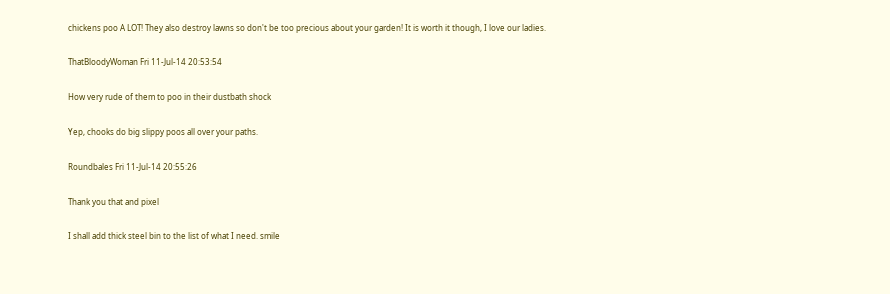chickens poo A LOT! They also destroy lawns so don't be too precious about your garden! It is worth it though, I love our ladies.

ThatBloodyWoman Fri 11-Jul-14 20:53:54

How very rude of them to poo in their dustbath shock

Yep, chooks do big slippy poos all over your paths.

Roundbales Fri 11-Jul-14 20:55:26

Thank you that and pixel

I shall add thick steel bin to the list of what I need. smile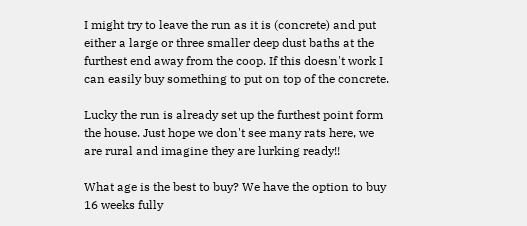I might try to leave the run as it is (concrete) and put either a large or three smaller deep dust baths at the furthest end away from the coop. If this doesn't work I can easily buy something to put on top of the concrete.

Lucky the run is already set up the furthest point form the house. Just hope we don't see many rats here, we are rural and imagine they are lurking ready!!

What age is the best to buy? We have the option to buy 16 weeks fully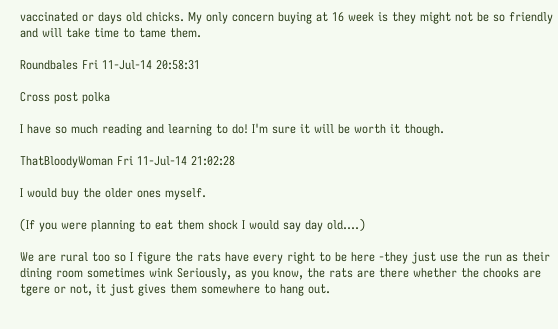vaccinated or days old chicks. My only concern buying at 16 week is they might not be so friendly and will take time to tame them.

Roundbales Fri 11-Jul-14 20:58:31

Cross post polka

I have so much reading and learning to do! I'm sure it will be worth it though.

ThatBloodyWoman Fri 11-Jul-14 21:02:28

I would buy the older ones myself.

(If you were planning to eat them shock I would say day old....)

We are rural too so I figure the rats have every right to be here -they just use the run as their dining room sometimes wink Seriously, as you know, the rats are there whether the chooks are tgere or not, it just gives them somewhere to hang out.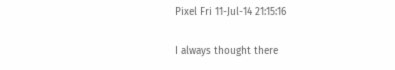Pixel Fri 11-Jul-14 21:15:16

I always thought there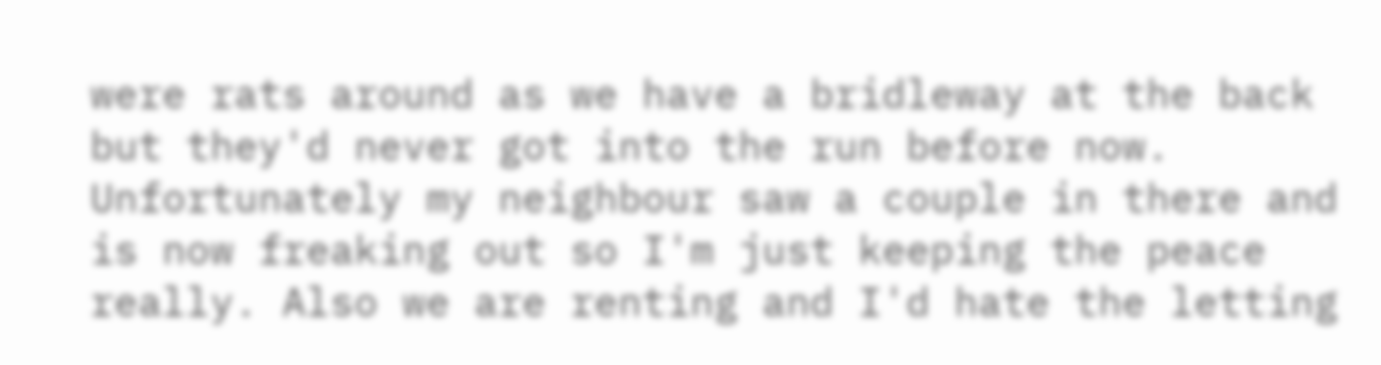were rats around as we have a bridleway at the back but they'd never got into the run before now. Unfortunately my neighbour saw a couple in there and is now freaking out so I'm just keeping the peace really. Also we are renting and I'd hate the letting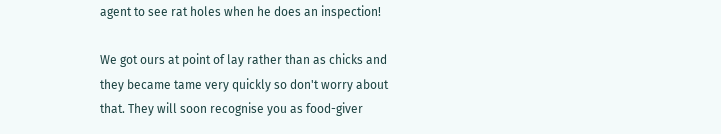agent to see rat holes when he does an inspection!

We got ours at point of lay rather than as chicks and they became tame very quickly so don't worry about that. They will soon recognise you as food-giver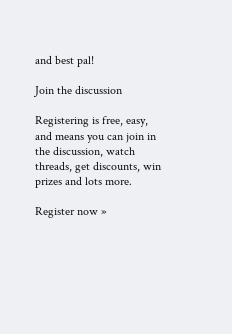and best pal!

Join the discussion

Registering is free, easy, and means you can join in the discussion, watch threads, get discounts, win prizes and lots more.

Register now »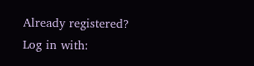Already registered? Log in with: